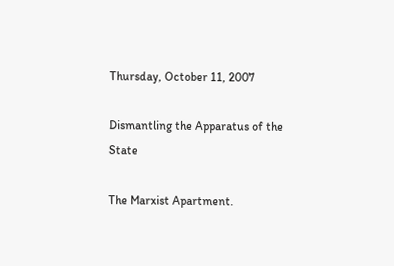Thursday, October 11, 2007

Dismantling the Apparatus of the State

The Marxist Apartment.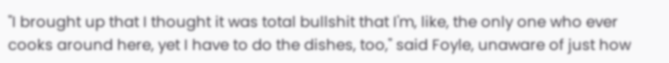"I brought up that I thought it was total bullshit that I'm, like, the only one who ever cooks around here, yet I have to do the dishes, too," said Foyle, unaware of just how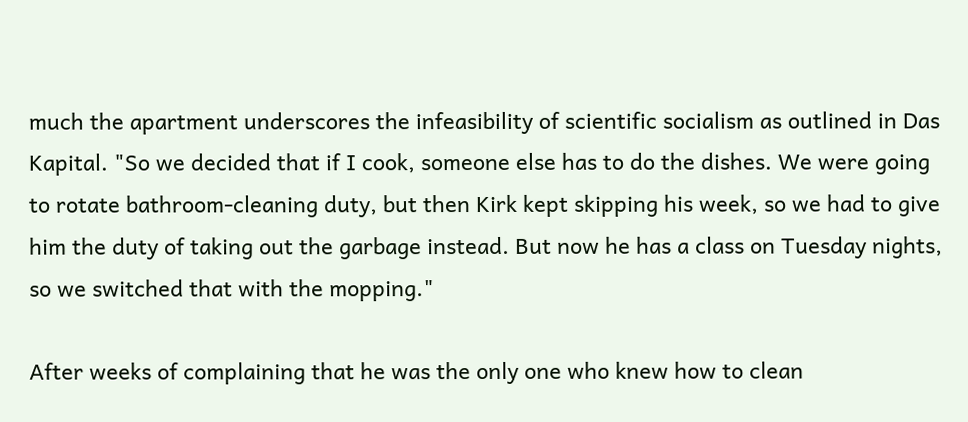much the apartment underscores the infeasibility of scientific socialism as outlined in Das Kapital. "So we decided that if I cook, someone else has to do the dishes. We were going to rotate bathroom-cleaning duty, but then Kirk kept skipping his week, so we had to give him the duty of taking out the garbage instead. But now he has a class on Tuesday nights, so we switched that with the mopping."

After weeks of complaining that he was the only one who knew how to clean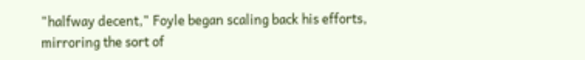"halfway decent," Foyle began scaling back his efforts, mirroring the sort of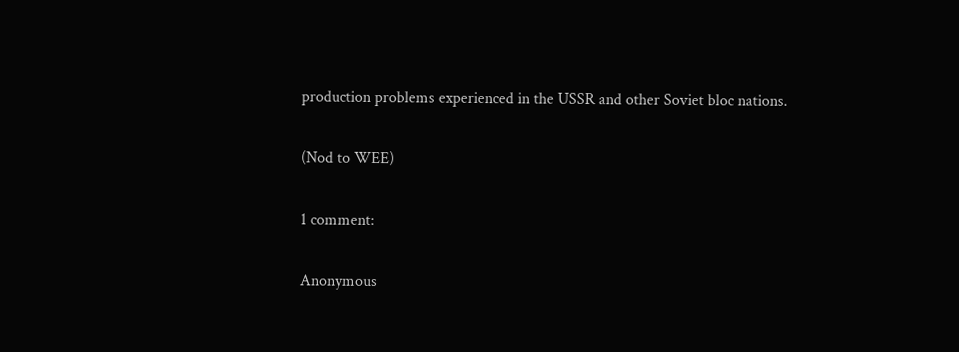production problems experienced in the USSR and other Soviet bloc nations.

(Nod to WEE)

1 comment:

Anonymous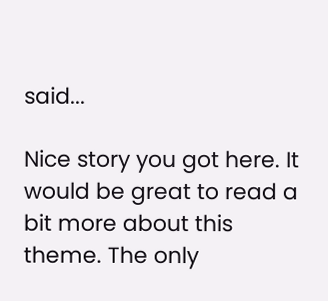said...

Nice story you got here. It would be great to read a bit more about this theme. The only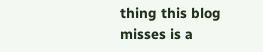thing this blog misses is a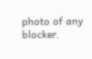photo of any blocker.